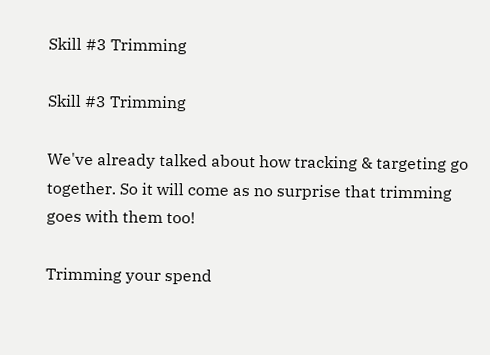Skill #3 Trimming

Skill #3 Trimming

We've already talked about how tracking & targeting go together. So it will come as no surprise that trimming goes with them too!

Trimming your spend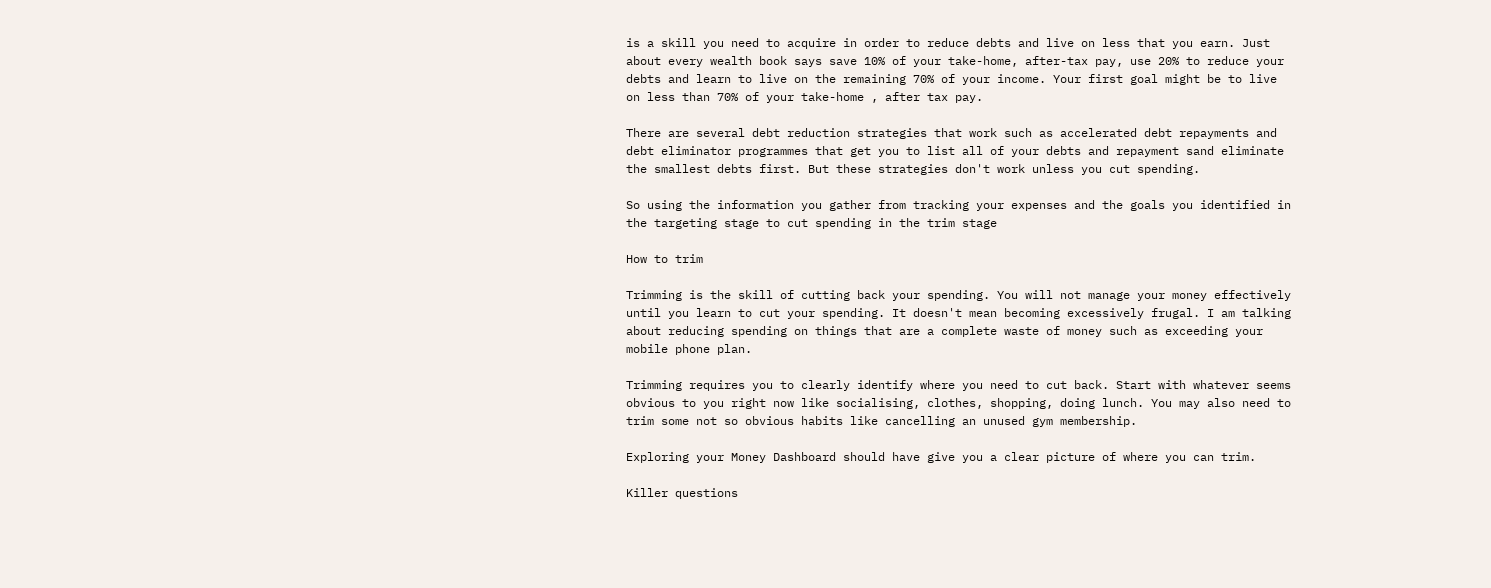is a skill you need to acquire in order to reduce debts and live on less that you earn. Just about every wealth book says save 10% of your take-home, after-tax pay, use 20% to reduce your debts and learn to live on the remaining 70% of your income. Your first goal might be to live on less than 70% of your take-home , after tax pay.

There are several debt reduction strategies that work such as accelerated debt repayments and debt eliminator programmes that get you to list all of your debts and repayment sand eliminate the smallest debts first. But these strategies don't work unless you cut spending.

So using the information you gather from tracking your expenses and the goals you identified in the targeting stage to cut spending in the trim stage

How to trim

Trimming is the skill of cutting back your spending. You will not manage your money effectively until you learn to cut your spending. It doesn't mean becoming excessively frugal. I am talking about reducing spending on things that are a complete waste of money such as exceeding your mobile phone plan.

Trimming requires you to clearly identify where you need to cut back. Start with whatever seems obvious to you right now like socialising, clothes, shopping, doing lunch. You may also need to trim some not so obvious habits like cancelling an unused gym membership.

Exploring your Money Dashboard should have give you a clear picture of where you can trim.

Killer questions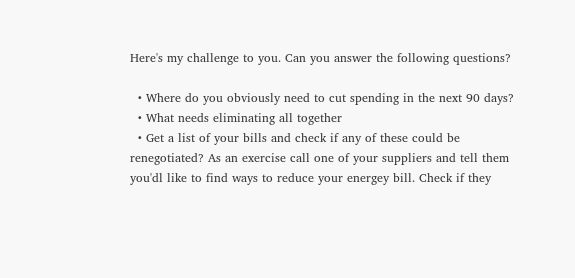Here's my challenge to you. Can you answer the following questions?

  • Where do you obviously need to cut spending in the next 90 days?
  • What needs eliminating all together
  • Get a list of your bills and check if any of these could be renegotiated? As an exercise call one of your suppliers and tell them you'dl like to find ways to reduce your energey bill. Check if they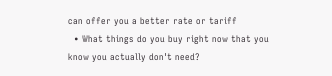can offer you a better rate or tariff
  • What things do you buy right now that you know you actually don't need?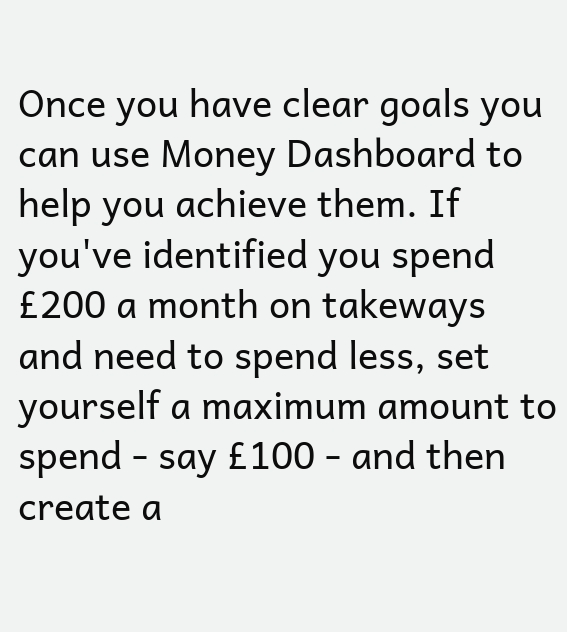Once you have clear goals you can use Money Dashboard to help you achieve them. If you've identified you spend £200 a month on takeways and need to spend less, set yourself a maximum amount to spend - say £100 - and then create a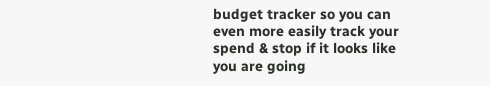budget tracker so you can even more easily track your spend & stop if it looks like you are going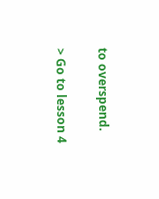to overspend.

> Go to lesson 4